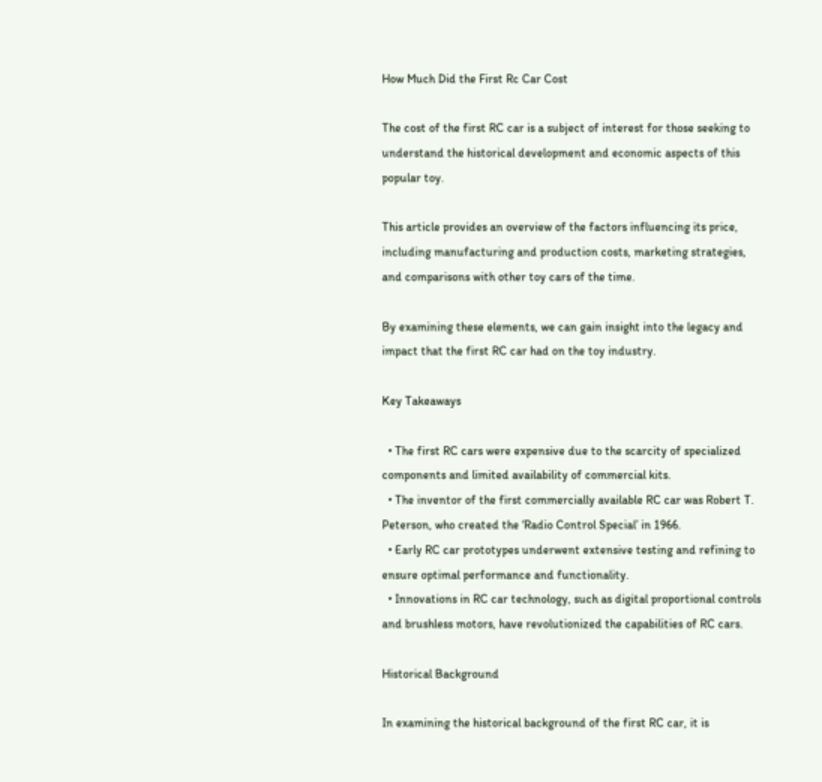How Much Did the First Rc Car Cost

The cost of the first RC car is a subject of interest for those seeking to understand the historical development and economic aspects of this popular toy.

This article provides an overview of the factors influencing its price, including manufacturing and production costs, marketing strategies, and comparisons with other toy cars of the time.

By examining these elements, we can gain insight into the legacy and impact that the first RC car had on the toy industry.

Key Takeaways

  • The first RC cars were expensive due to the scarcity of specialized components and limited availability of commercial kits.
  • The inventor of the first commercially available RC car was Robert T. Peterson, who created the ‘Radio Control Special’ in 1966.
  • Early RC car prototypes underwent extensive testing and refining to ensure optimal performance and functionality.
  • Innovations in RC car technology, such as digital proportional controls and brushless motors, have revolutionized the capabilities of RC cars.

Historical Background

In examining the historical background of the first RC car, it is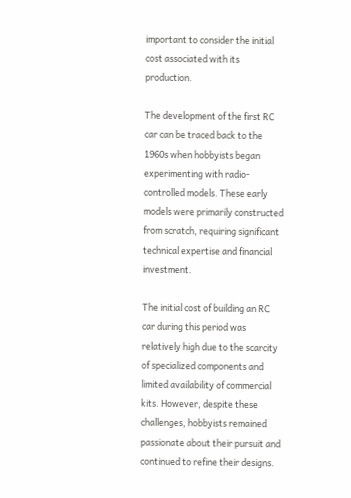important to consider the initial cost associated with its production.

The development of the first RC car can be traced back to the 1960s when hobbyists began experimenting with radio-controlled models. These early models were primarily constructed from scratch, requiring significant technical expertise and financial investment.

The initial cost of building an RC car during this period was relatively high due to the scarcity of specialized components and limited availability of commercial kits. However, despite these challenges, hobbyists remained passionate about their pursuit and continued to refine their designs.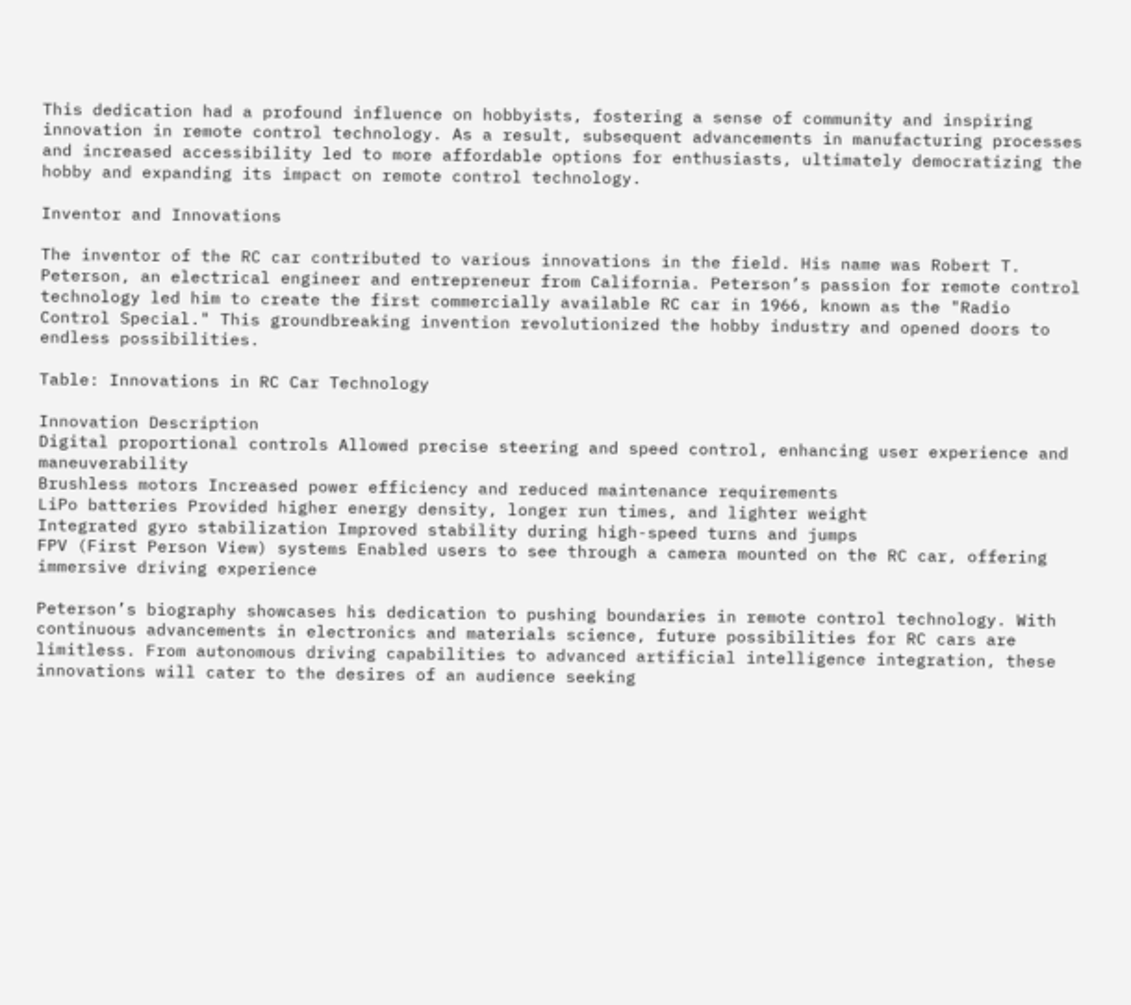This dedication had a profound influence on hobbyists, fostering a sense of community and inspiring innovation in remote control technology. As a result, subsequent advancements in manufacturing processes and increased accessibility led to more affordable options for enthusiasts, ultimately democratizing the hobby and expanding its impact on remote control technology.

Inventor and Innovations

The inventor of the RC car contributed to various innovations in the field. His name was Robert T. Peterson, an electrical engineer and entrepreneur from California. Peterson’s passion for remote control technology led him to create the first commercially available RC car in 1966, known as the "Radio Control Special." This groundbreaking invention revolutionized the hobby industry and opened doors to endless possibilities.

Table: Innovations in RC Car Technology

Innovation Description
Digital proportional controls Allowed precise steering and speed control, enhancing user experience and maneuverability
Brushless motors Increased power efficiency and reduced maintenance requirements
LiPo batteries Provided higher energy density, longer run times, and lighter weight
Integrated gyro stabilization Improved stability during high-speed turns and jumps
FPV (First Person View) systems Enabled users to see through a camera mounted on the RC car, offering immersive driving experience

Peterson’s biography showcases his dedication to pushing boundaries in remote control technology. With continuous advancements in electronics and materials science, future possibilities for RC cars are limitless. From autonomous driving capabilities to advanced artificial intelligence integration, these innovations will cater to the desires of an audience seeking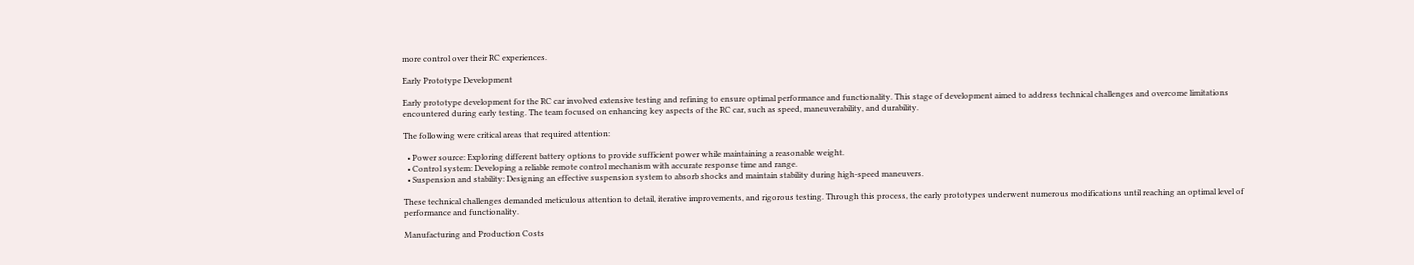more control over their RC experiences.

Early Prototype Development

Early prototype development for the RC car involved extensive testing and refining to ensure optimal performance and functionality. This stage of development aimed to address technical challenges and overcome limitations encountered during early testing. The team focused on enhancing key aspects of the RC car, such as speed, maneuverability, and durability.

The following were critical areas that required attention:

  • Power source: Exploring different battery options to provide sufficient power while maintaining a reasonable weight.
  • Control system: Developing a reliable remote control mechanism with accurate response time and range.
  • Suspension and stability: Designing an effective suspension system to absorb shocks and maintain stability during high-speed maneuvers.

These technical challenges demanded meticulous attention to detail, iterative improvements, and rigorous testing. Through this process, the early prototypes underwent numerous modifications until reaching an optimal level of performance and functionality.

Manufacturing and Production Costs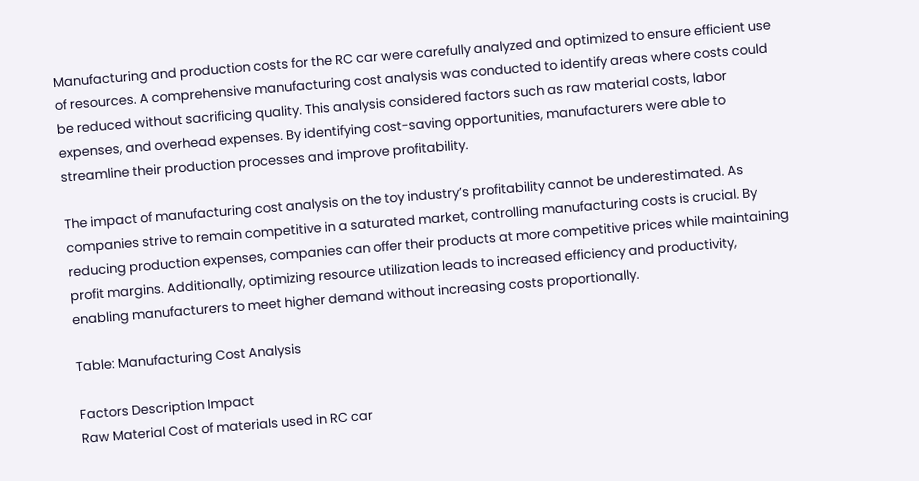Manufacturing and production costs for the RC car were carefully analyzed and optimized to ensure efficient use of resources. A comprehensive manufacturing cost analysis was conducted to identify areas where costs could be reduced without sacrificing quality. This analysis considered factors such as raw material costs, labor expenses, and overhead expenses. By identifying cost-saving opportunities, manufacturers were able to streamline their production processes and improve profitability.

The impact of manufacturing cost analysis on the toy industry’s profitability cannot be underestimated. As companies strive to remain competitive in a saturated market, controlling manufacturing costs is crucial. By reducing production expenses, companies can offer their products at more competitive prices while maintaining profit margins. Additionally, optimizing resource utilization leads to increased efficiency and productivity, enabling manufacturers to meet higher demand without increasing costs proportionally.

Table: Manufacturing Cost Analysis

Factors Description Impact
Raw Material Cost of materials used in RC car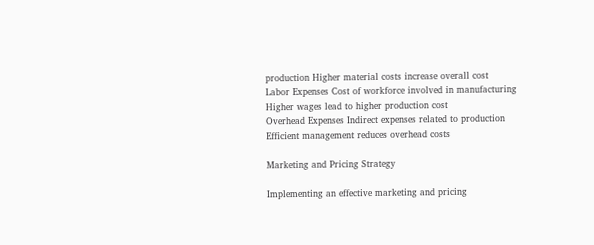production Higher material costs increase overall cost
Labor Expenses Cost of workforce involved in manufacturing Higher wages lead to higher production cost
Overhead Expenses Indirect expenses related to production Efficient management reduces overhead costs

Marketing and Pricing Strategy

Implementing an effective marketing and pricing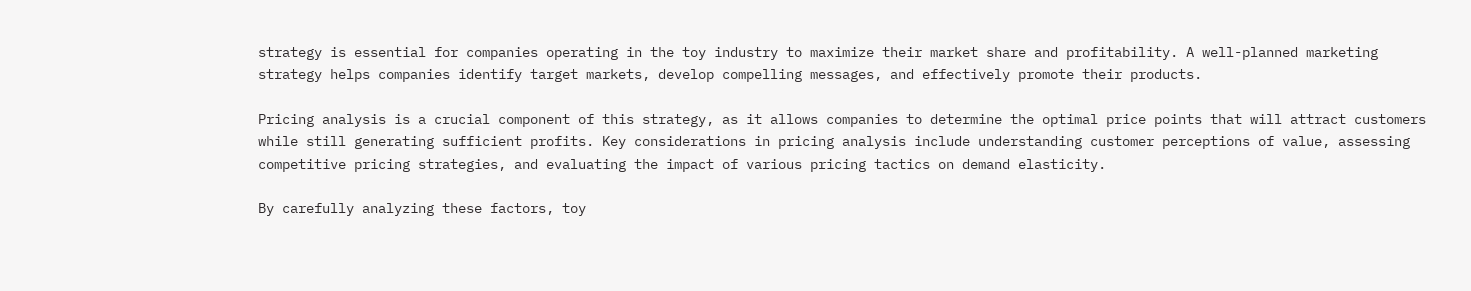strategy is essential for companies operating in the toy industry to maximize their market share and profitability. A well-planned marketing strategy helps companies identify target markets, develop compelling messages, and effectively promote their products.

Pricing analysis is a crucial component of this strategy, as it allows companies to determine the optimal price points that will attract customers while still generating sufficient profits. Key considerations in pricing analysis include understanding customer perceptions of value, assessing competitive pricing strategies, and evaluating the impact of various pricing tactics on demand elasticity.

By carefully analyzing these factors, toy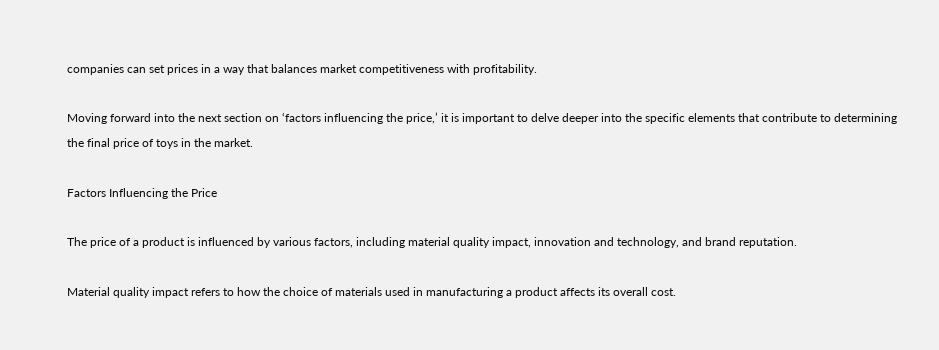companies can set prices in a way that balances market competitiveness with profitability.

Moving forward into the next section on ‘factors influencing the price,’ it is important to delve deeper into the specific elements that contribute to determining the final price of toys in the market.

Factors Influencing the Price

The price of a product is influenced by various factors, including material quality impact, innovation and technology, and brand reputation.

Material quality impact refers to how the choice of materials used in manufacturing a product affects its overall cost.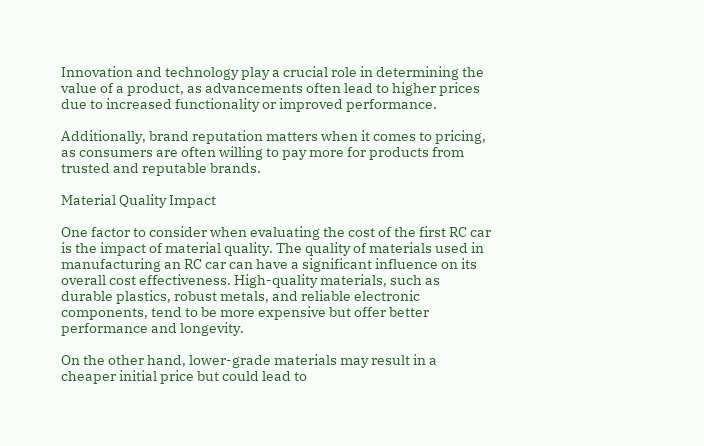Innovation and technology play a crucial role in determining the value of a product, as advancements often lead to higher prices due to increased functionality or improved performance.

Additionally, brand reputation matters when it comes to pricing, as consumers are often willing to pay more for products from trusted and reputable brands.

Material Quality Impact

One factor to consider when evaluating the cost of the first RC car is the impact of material quality. The quality of materials used in manufacturing an RC car can have a significant influence on its overall cost effectiveness. High-quality materials, such as durable plastics, robust metals, and reliable electronic components, tend to be more expensive but offer better performance and longevity.

On the other hand, lower-grade materials may result in a cheaper initial price but could lead to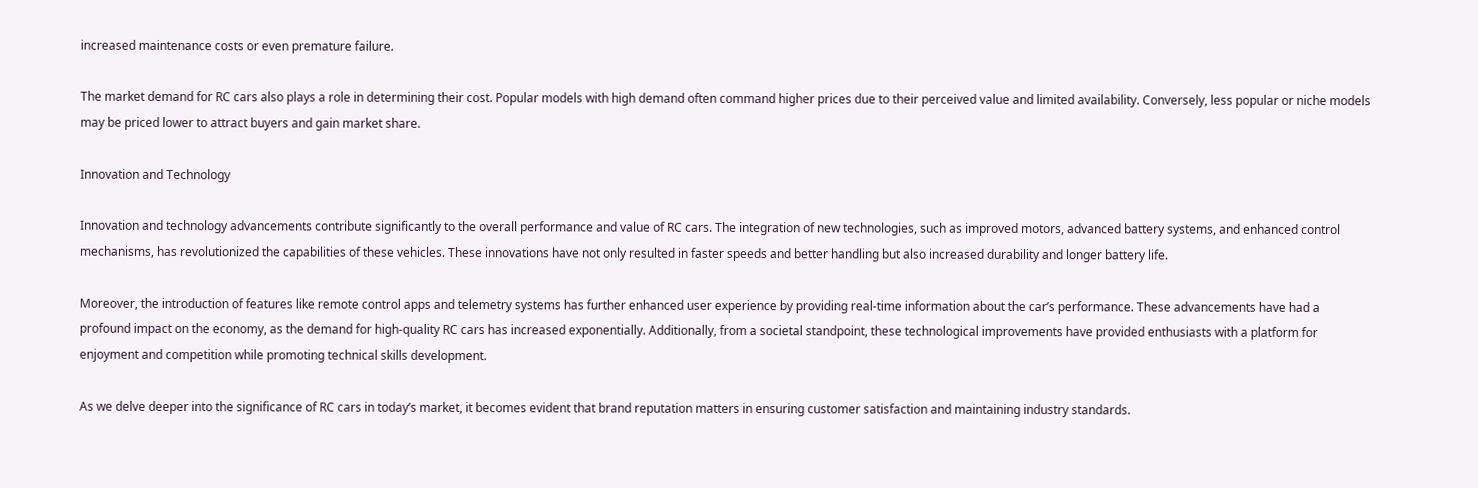increased maintenance costs or even premature failure.

The market demand for RC cars also plays a role in determining their cost. Popular models with high demand often command higher prices due to their perceived value and limited availability. Conversely, less popular or niche models may be priced lower to attract buyers and gain market share.

Innovation and Technology

Innovation and technology advancements contribute significantly to the overall performance and value of RC cars. The integration of new technologies, such as improved motors, advanced battery systems, and enhanced control mechanisms, has revolutionized the capabilities of these vehicles. These innovations have not only resulted in faster speeds and better handling but also increased durability and longer battery life.

Moreover, the introduction of features like remote control apps and telemetry systems has further enhanced user experience by providing real-time information about the car’s performance. These advancements have had a profound impact on the economy, as the demand for high-quality RC cars has increased exponentially. Additionally, from a societal standpoint, these technological improvements have provided enthusiasts with a platform for enjoyment and competition while promoting technical skills development.

As we delve deeper into the significance of RC cars in today’s market, it becomes evident that brand reputation matters in ensuring customer satisfaction and maintaining industry standards.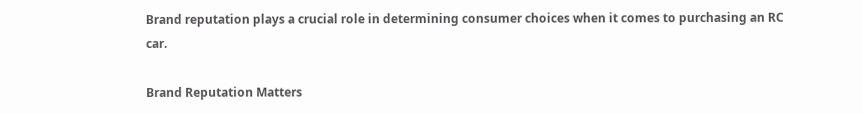Brand reputation plays a crucial role in determining consumer choices when it comes to purchasing an RC car.

Brand Reputation Matters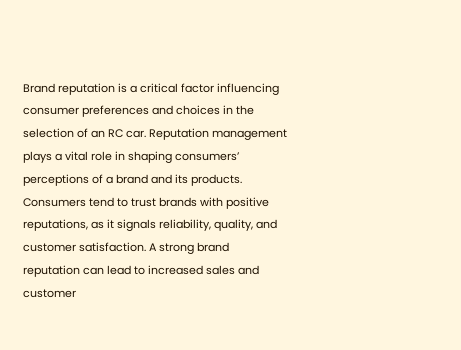Brand reputation is a critical factor influencing consumer preferences and choices in the selection of an RC car. Reputation management plays a vital role in shaping consumers’ perceptions of a brand and its products. Consumers tend to trust brands with positive reputations, as it signals reliability, quality, and customer satisfaction. A strong brand reputation can lead to increased sales and customer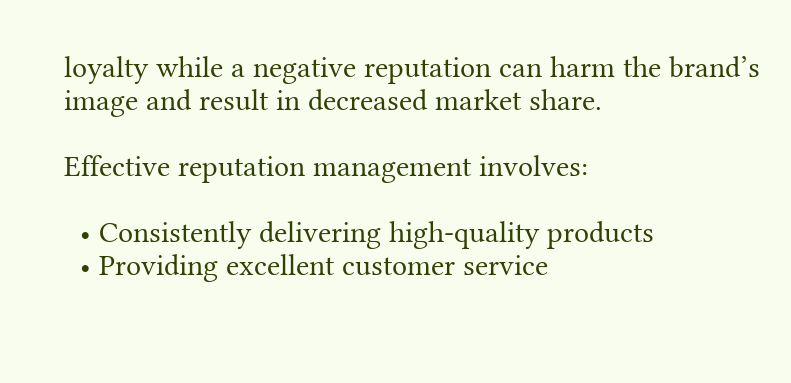loyalty while a negative reputation can harm the brand’s image and result in decreased market share.

Effective reputation management involves:

  • Consistently delivering high-quality products
  • Providing excellent customer service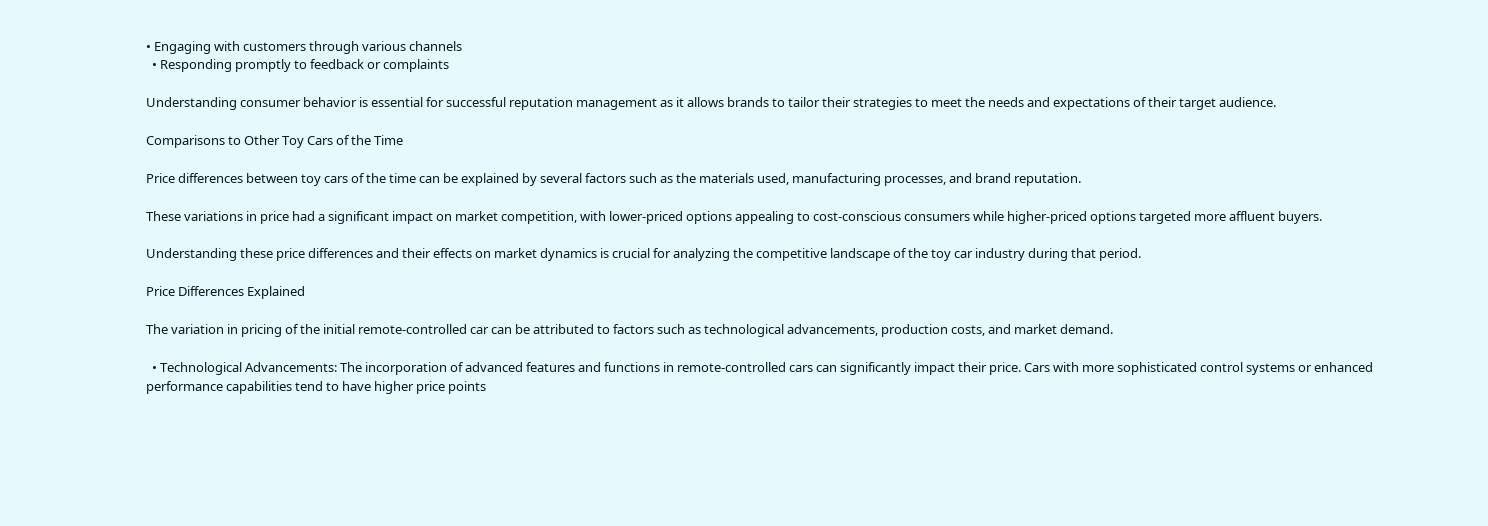• Engaging with customers through various channels
  • Responding promptly to feedback or complaints

Understanding consumer behavior is essential for successful reputation management as it allows brands to tailor their strategies to meet the needs and expectations of their target audience.

Comparisons to Other Toy Cars of the Time

Price differences between toy cars of the time can be explained by several factors such as the materials used, manufacturing processes, and brand reputation.

These variations in price had a significant impact on market competition, with lower-priced options appealing to cost-conscious consumers while higher-priced options targeted more affluent buyers.

Understanding these price differences and their effects on market dynamics is crucial for analyzing the competitive landscape of the toy car industry during that period.

Price Differences Explained

The variation in pricing of the initial remote-controlled car can be attributed to factors such as technological advancements, production costs, and market demand.

  • Technological Advancements: The incorporation of advanced features and functions in remote-controlled cars can significantly impact their price. Cars with more sophisticated control systems or enhanced performance capabilities tend to have higher price points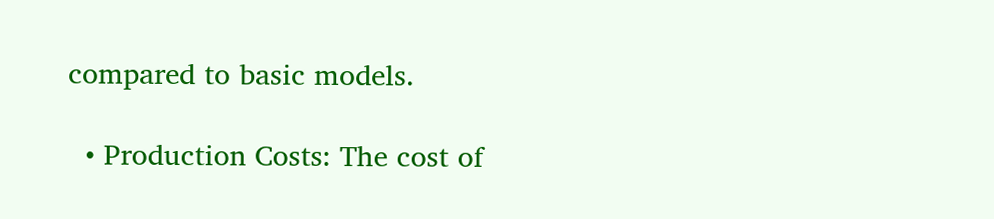compared to basic models.

  • Production Costs: The cost of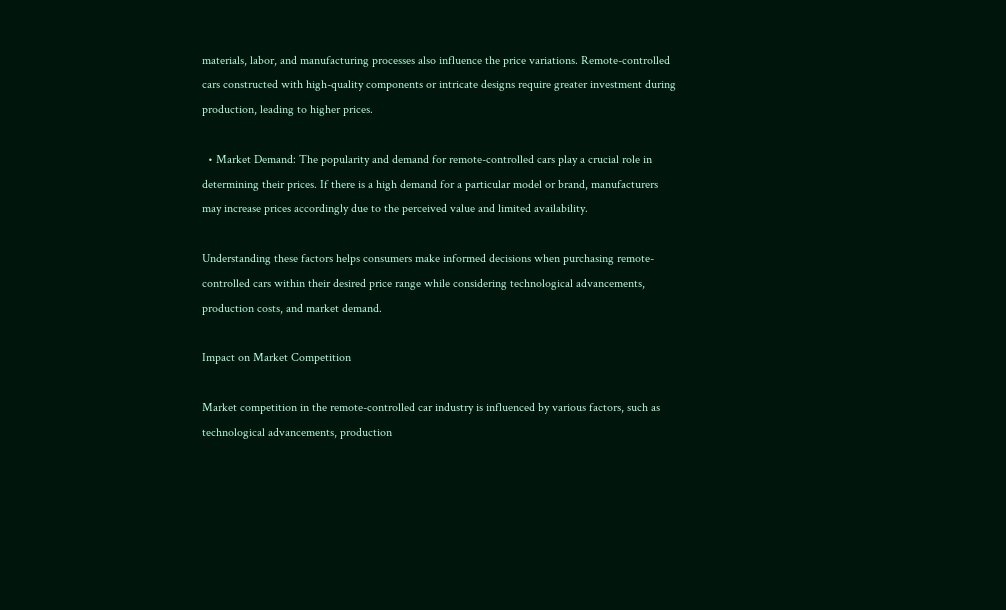materials, labor, and manufacturing processes also influence the price variations. Remote-controlled cars constructed with high-quality components or intricate designs require greater investment during production, leading to higher prices.

  • Market Demand: The popularity and demand for remote-controlled cars play a crucial role in determining their prices. If there is a high demand for a particular model or brand, manufacturers may increase prices accordingly due to the perceived value and limited availability.

Understanding these factors helps consumers make informed decisions when purchasing remote-controlled cars within their desired price range while considering technological advancements, production costs, and market demand.

Impact on Market Competition

Market competition in the remote-controlled car industry is influenced by various factors, such as technological advancements, production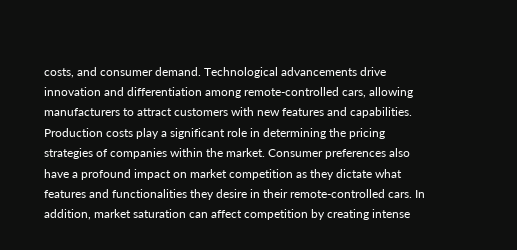costs, and consumer demand. Technological advancements drive innovation and differentiation among remote-controlled cars, allowing manufacturers to attract customers with new features and capabilities. Production costs play a significant role in determining the pricing strategies of companies within the market. Consumer preferences also have a profound impact on market competition as they dictate what features and functionalities they desire in their remote-controlled cars. In addition, market saturation can affect competition by creating intense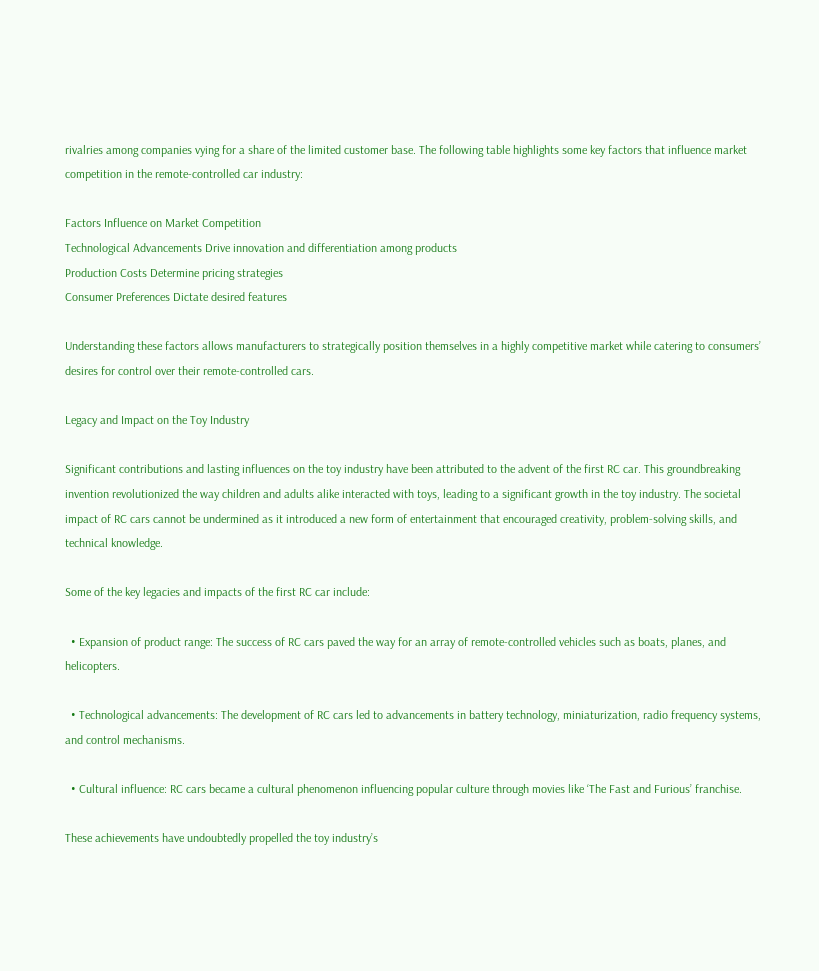rivalries among companies vying for a share of the limited customer base. The following table highlights some key factors that influence market competition in the remote-controlled car industry:

Factors Influence on Market Competition
Technological Advancements Drive innovation and differentiation among products
Production Costs Determine pricing strategies
Consumer Preferences Dictate desired features

Understanding these factors allows manufacturers to strategically position themselves in a highly competitive market while catering to consumers’ desires for control over their remote-controlled cars.

Legacy and Impact on the Toy Industry

Significant contributions and lasting influences on the toy industry have been attributed to the advent of the first RC car. This groundbreaking invention revolutionized the way children and adults alike interacted with toys, leading to a significant growth in the toy industry. The societal impact of RC cars cannot be undermined as it introduced a new form of entertainment that encouraged creativity, problem-solving skills, and technical knowledge.

Some of the key legacies and impacts of the first RC car include:

  • Expansion of product range: The success of RC cars paved the way for an array of remote-controlled vehicles such as boats, planes, and helicopters.

  • Technological advancements: The development of RC cars led to advancements in battery technology, miniaturization, radio frequency systems, and control mechanisms.

  • Cultural influence: RC cars became a cultural phenomenon influencing popular culture through movies like ‘The Fast and Furious’ franchise.

These achievements have undoubtedly propelled the toy industry’s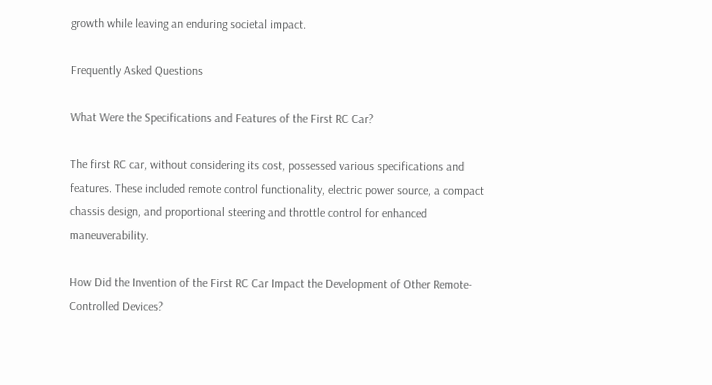growth while leaving an enduring societal impact.

Frequently Asked Questions

What Were the Specifications and Features of the First RC Car?

The first RC car, without considering its cost, possessed various specifications and features. These included remote control functionality, electric power source, a compact chassis design, and proportional steering and throttle control for enhanced maneuverability.

How Did the Invention of the First RC Car Impact the Development of Other Remote-Controlled Devices?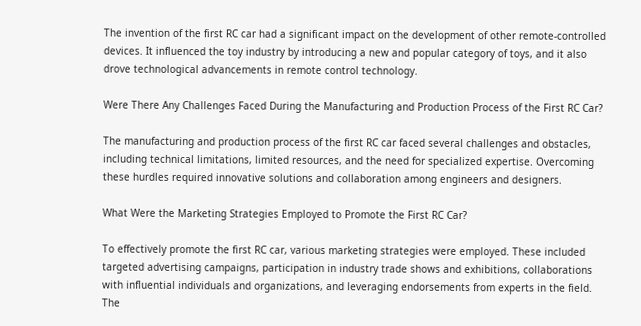The invention of the first RC car had a significant impact on the development of other remote-controlled devices. It influenced the toy industry by introducing a new and popular category of toys, and it also drove technological advancements in remote control technology.

Were There Any Challenges Faced During the Manufacturing and Production Process of the First RC Car?

The manufacturing and production process of the first RC car faced several challenges and obstacles, including technical limitations, limited resources, and the need for specialized expertise. Overcoming these hurdles required innovative solutions and collaboration among engineers and designers.

What Were the Marketing Strategies Employed to Promote the First RC Car?

To effectively promote the first RC car, various marketing strategies were employed. These included targeted advertising campaigns, participation in industry trade shows and exhibitions, collaborations with influential individuals and organizations, and leveraging endorsements from experts in the field. The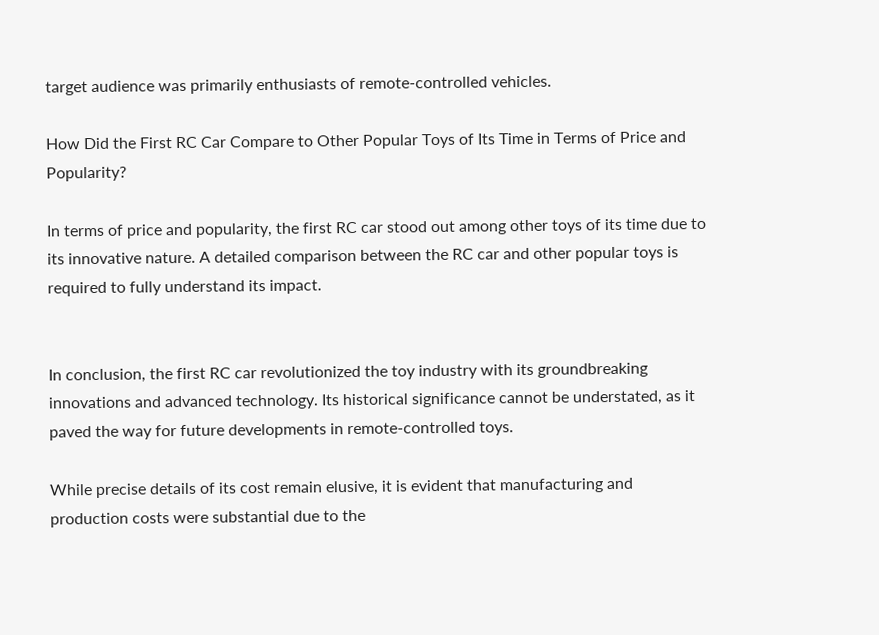target audience was primarily enthusiasts of remote-controlled vehicles.

How Did the First RC Car Compare to Other Popular Toys of Its Time in Terms of Price and Popularity?

In terms of price and popularity, the first RC car stood out among other toys of its time due to its innovative nature. A detailed comparison between the RC car and other popular toys is required to fully understand its impact.


In conclusion, the first RC car revolutionized the toy industry with its groundbreaking innovations and advanced technology. Its historical significance cannot be understated, as it paved the way for future developments in remote-controlled toys.

While precise details of its cost remain elusive, it is evident that manufacturing and production costs were substantial due to the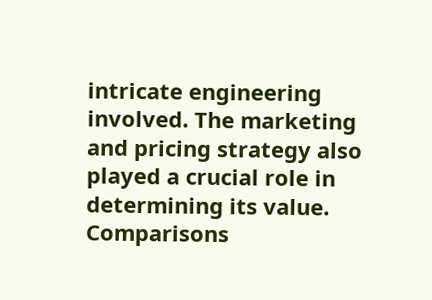intricate engineering involved. The marketing and pricing strategy also played a crucial role in determining its value. Comparisons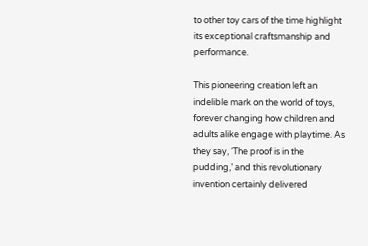to other toy cars of the time highlight its exceptional craftsmanship and performance.

This pioneering creation left an indelible mark on the world of toys, forever changing how children and adults alike engage with playtime. As they say, ‘The proof is in the pudding,’ and this revolutionary invention certainly delivered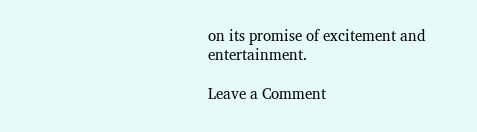on its promise of excitement and entertainment.

Leave a Comment